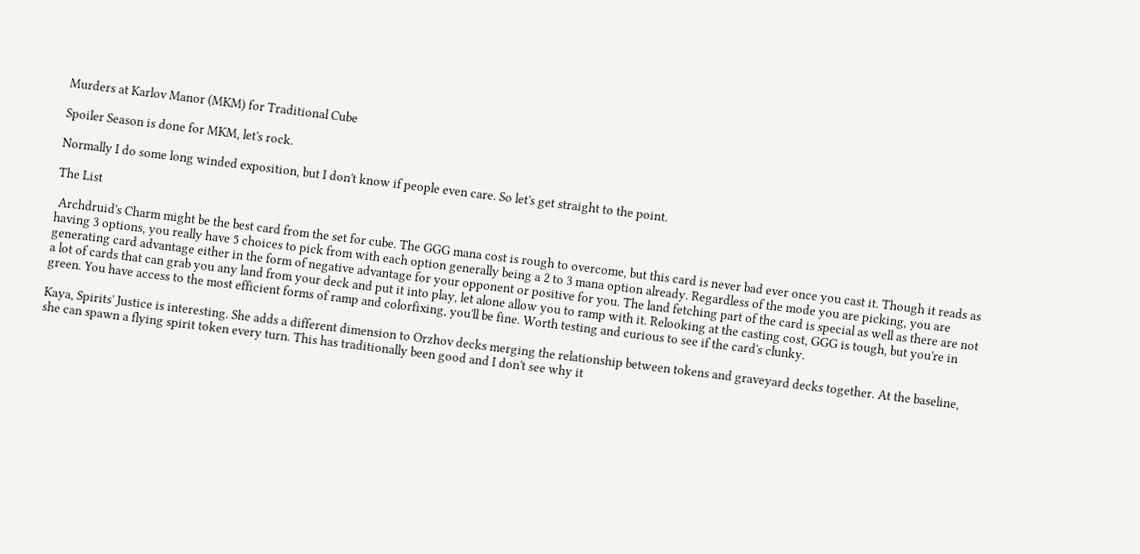Murders at Karlov Manor (MKM) for Traditional Cube

Spoiler Season is done for MKM, let's rock.

Normally I do some long winded exposition, but I don't know if people even care. So let's get straight to the point.

The List

 Archdruid's Charm might be the best card from the set for cube. The GGG mana cost is rough to overcome, but this card is never bad ever once you cast it. Though it reads as having 3 options, you really have 5 choices to pick from with each option generally being a 2 to 3 mana option already. Regardless of the mode you are picking, you are generating card advantage either in the form of negative advantage for your opponent or positive for you. The land fetching part of the card is special as well as there are not a lot of cards that can grab you any land from your deck and put it into play, let alone allow you to ramp with it. Relooking at the casting cost, GGG is tough, but you're in green. You have access to the most efficient forms of ramp and colorfixing, you'll be fine. Worth testing and curious to see if the card's clunky.

Kaya, Spirits' Justice is interesting. She adds a different dimension to Orzhov decks merging the relationship between tokens and graveyard decks together. At the baseline, she can spawn a flying spirit token every turn. This has traditionally been good and I don't see why it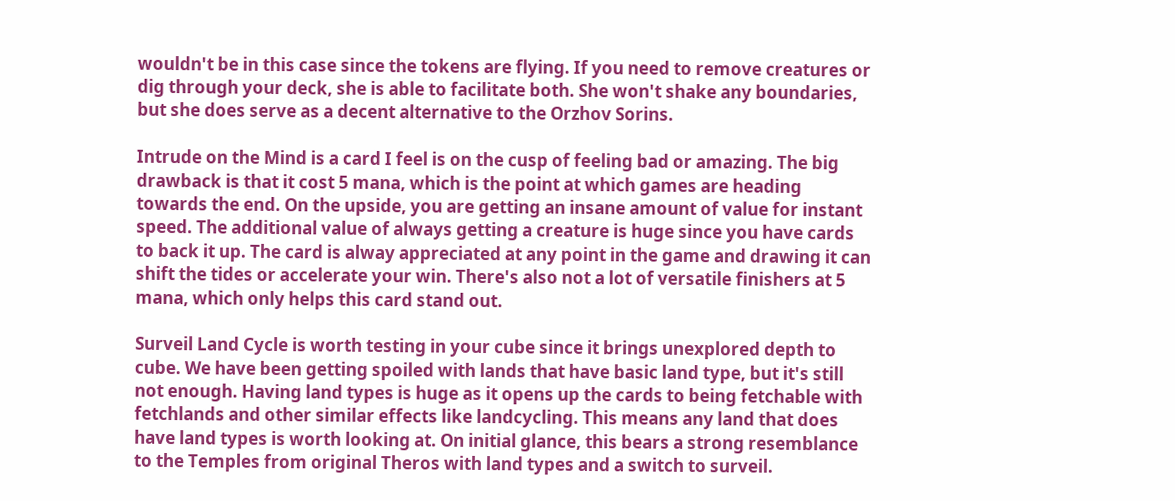wouldn't be in this case since the tokens are flying. If you need to remove creatures or dig through your deck, she is able to facilitate both. She won't shake any boundaries, but she does serve as a decent alternative to the Orzhov Sorins.

Intrude on the Mind is a card I feel is on the cusp of feeling bad or amazing. The big drawback is that it cost 5 mana, which is the point at which games are heading towards the end. On the upside, you are getting an insane amount of value for instant speed. The additional value of always getting a creature is huge since you have cards to back it up. The card is alway appreciated at any point in the game and drawing it can shift the tides or accelerate your win. There's also not a lot of versatile finishers at 5 mana, which only helps this card stand out.

Surveil Land Cycle is worth testing in your cube since it brings unexplored depth to cube. We have been getting spoiled with lands that have basic land type, but it's still not enough. Having land types is huge as it opens up the cards to being fetchable with fetchlands and other similar effects like landcycling. This means any land that does have land types is worth looking at. On initial glance, this bears a strong resemblance to the Temples from original Theros with land types and a switch to surveil.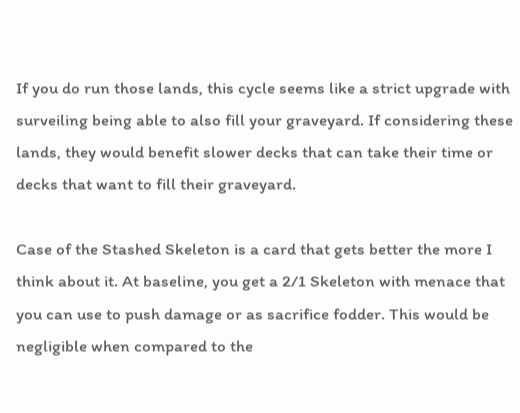If you do run those lands, this cycle seems like a strict upgrade with surveiling being able to also fill your graveyard. If considering these lands, they would benefit slower decks that can take their time or decks that want to fill their graveyard.

Case of the Stashed Skeleton is a card that gets better the more I think about it. At baseline, you get a 2/1 Skeleton with menace that you can use to push damage or as sacrifice fodder. This would be negligible when compared to the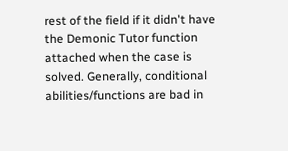rest of the field if it didn't have the Demonic Tutor function attached when the case is solved. Generally, conditional abilities/functions are bad in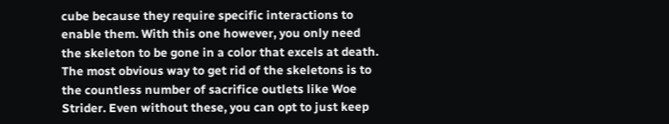cube because they require specific interactions to enable them. With this one however, you only need the skeleton to be gone in a color that excels at death. The most obvious way to get rid of the skeletons is to the countless number of sacrifice outlets like Woe Strider. Even without these, you can opt to just keep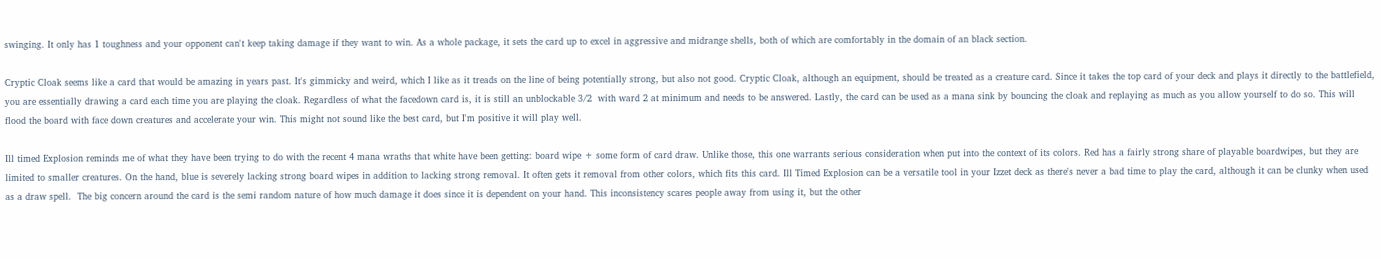swinging. It only has 1 toughness and your opponent can't keep taking damage if they want to win. As a whole package, it sets the card up to excel in aggressive and midrange shells, both of which are comfortably in the domain of an black section.

Cryptic Cloak seems like a card that would be amazing in years past. It's gimmicky and weird, which I like as it treads on the line of being potentially strong, but also not good. Cryptic Cloak, although an equipment, should be treated as a creature card. Since it takes the top card of your deck and plays it directly to the battlefield, you are essentially drawing a card each time you are playing the cloak. Regardless of what the facedown card is, it is still an unblockable 3/2  with ward 2 at minimum and needs to be answered. Lastly, the card can be used as a mana sink by bouncing the cloak and replaying as much as you allow yourself to do so. This will flood the board with face down creatures and accelerate your win. This might not sound like the best card, but I'm positive it will play well.

Ill timed Explosion reminds me of what they have been trying to do with the recent 4 mana wraths that white have been getting: board wipe + some form of card draw. Unlike those, this one warrants serious consideration when put into the context of its colors. Red has a fairly strong share of playable boardwipes, but they are limited to smaller creatures. On the hand, blue is severely lacking strong board wipes in addition to lacking strong removal. It often gets it removal from other colors, which fits this card. Ill Timed Explosion can be a versatile tool in your Izzet deck as there's never a bad time to play the card, although it can be clunky when used as a draw spell.  The big concern around the card is the semi random nature of how much damage it does since it is dependent on your hand. This inconsistency scares people away from using it, but the other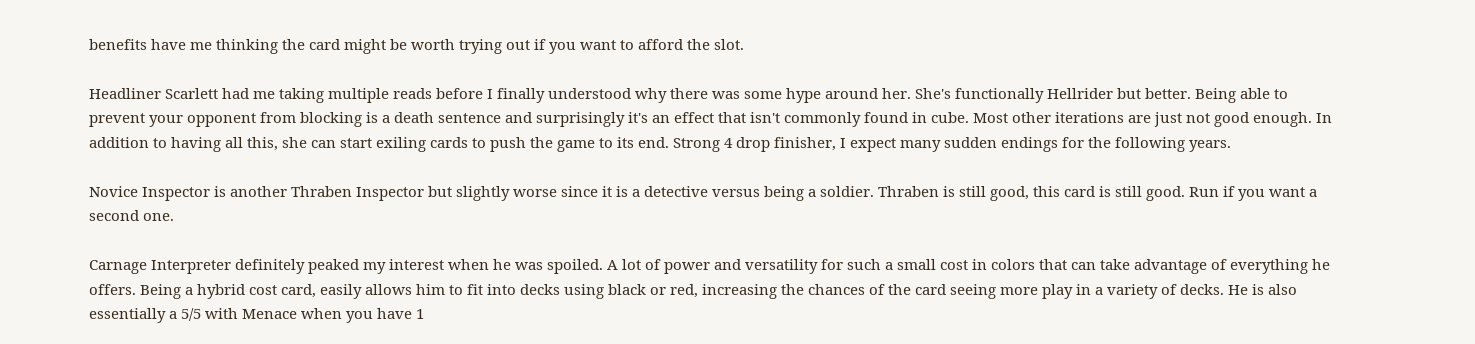benefits have me thinking the card might be worth trying out if you want to afford the slot.

Headliner Scarlett had me taking multiple reads before I finally understood why there was some hype around her. She's functionally Hellrider but better. Being able to prevent your opponent from blocking is a death sentence and surprisingly it's an effect that isn't commonly found in cube. Most other iterations are just not good enough. In addition to having all this, she can start exiling cards to push the game to its end. Strong 4 drop finisher, I expect many sudden endings for the following years.

Novice Inspector is another Thraben Inspector but slightly worse since it is a detective versus being a soldier. Thraben is still good, this card is still good. Run if you want a second one.

Carnage Interpreter definitely peaked my interest when he was spoiled. A lot of power and versatility for such a small cost in colors that can take advantage of everything he offers. Being a hybrid cost card, easily allows him to fit into decks using black or red, increasing the chances of the card seeing more play in a variety of decks. He is also essentially a 5/5 with Menace when you have 1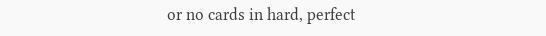or no cards in hard, perfect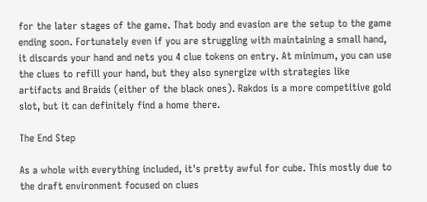for the later stages of the game. That body and evasion are the setup to the game ending soon. Fortunately even if you are struggling with maintaining a small hand, it discards your hand and nets you 4 clue tokens on entry. At minimum, you can use the clues to refill your hand, but they also synergize with strategies like artifacts and Braids (either of the black ones). Rakdos is a more competitive gold slot, but it can definitely find a home there.

The End Step

As a whole with everything included, it's pretty awful for cube. This mostly due to the draft environment focused on clues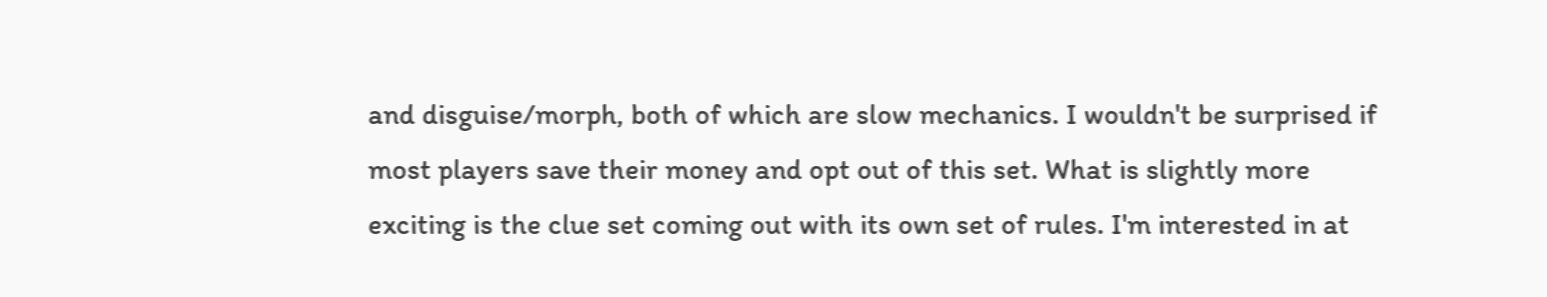and disguise/morph, both of which are slow mechanics. I wouldn't be surprised if most players save their money and opt out of this set. What is slightly more exciting is the clue set coming out with its own set of rules. I'm interested in at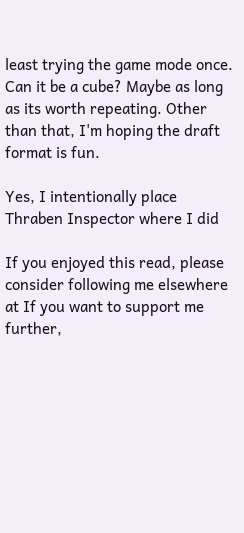least trying the game mode once. Can it be a cube? Maybe as long as its worth repeating. Other than that, I'm hoping the draft format is fun.

Yes, I intentionally place Thraben Inspector where I did

If you enjoyed this read, please consider following me elsewhere at If you want to support me further,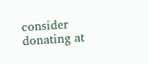consider donating at